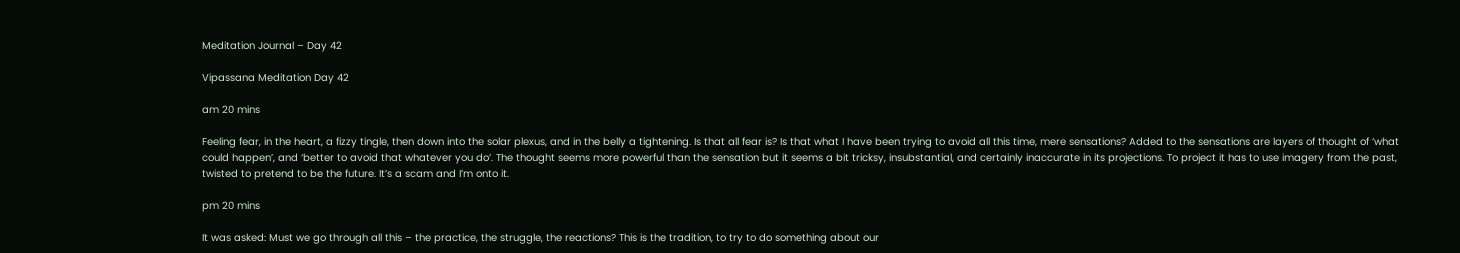Meditation Journal – Day 42

Vipassana Meditation Day 42

am 20 mins

Feeling fear, in the heart, a fizzy tingle, then down into the solar plexus, and in the belly a tightening. Is that all fear is? Is that what I have been trying to avoid all this time, mere sensations? Added to the sensations are layers of thought of ‘what could happen’, and ‘better to avoid that whatever you do’. The thought seems more powerful than the sensation but it seems a bit tricksy, insubstantial, and certainly inaccurate in its projections. To project it has to use imagery from the past, twisted to pretend to be the future. It’s a scam and I’m onto it.

pm 20 mins

It was asked: Must we go through all this – the practice, the struggle, the reactions? This is the tradition, to try to do something about our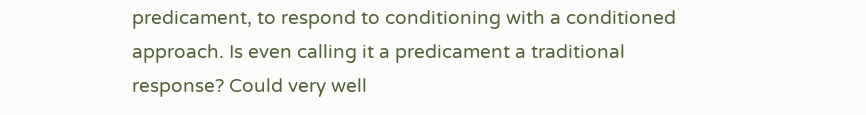predicament, to respond to conditioning with a conditioned approach. Is even calling it a predicament a traditional response? Could very well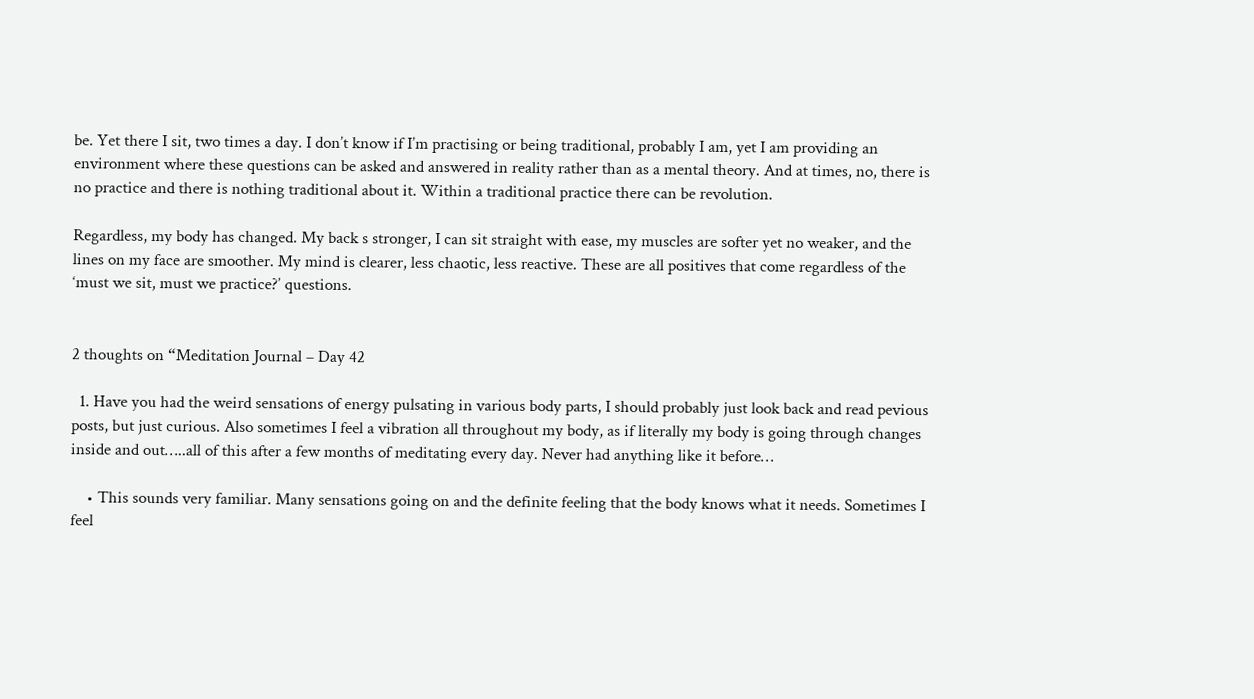be. Yet there I sit, two times a day. I don’t know if I’m practising or being traditional, probably I am, yet I am providing an environment where these questions can be asked and answered in reality rather than as a mental theory. And at times, no, there is no practice and there is nothing traditional about it. Within a traditional practice there can be revolution.

Regardless, my body has changed. My back s stronger, I can sit straight with ease, my muscles are softer yet no weaker, and the lines on my face are smoother. My mind is clearer, less chaotic, less reactive. These are all positives that come regardless of the ‘must we sit, must we practice?’ questions.


2 thoughts on “Meditation Journal – Day 42

  1. Have you had the weird sensations of energy pulsating in various body parts, I should probably just look back and read pevious posts, but just curious. Also sometimes I feel a vibration all throughout my body, as if literally my body is going through changes inside and out…..all of this after a few months of meditating every day. Never had anything like it before…

    • This sounds very familiar. Many sensations going on and the definite feeling that the body knows what it needs. Sometimes I feel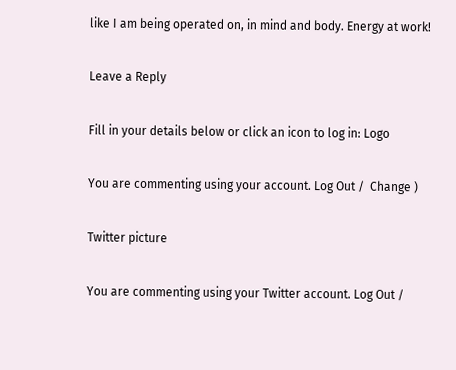like I am being operated on, in mind and body. Energy at work!

Leave a Reply

Fill in your details below or click an icon to log in: Logo

You are commenting using your account. Log Out /  Change )

Twitter picture

You are commenting using your Twitter account. Log Out /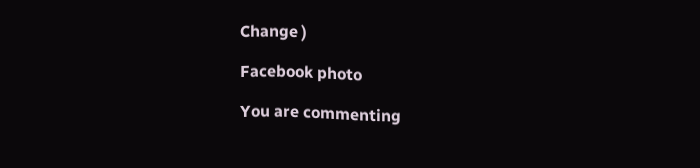Change )

Facebook photo

You are commenting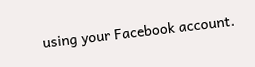using your Facebook account.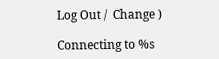Log Out /  Change )

Connecting to %s